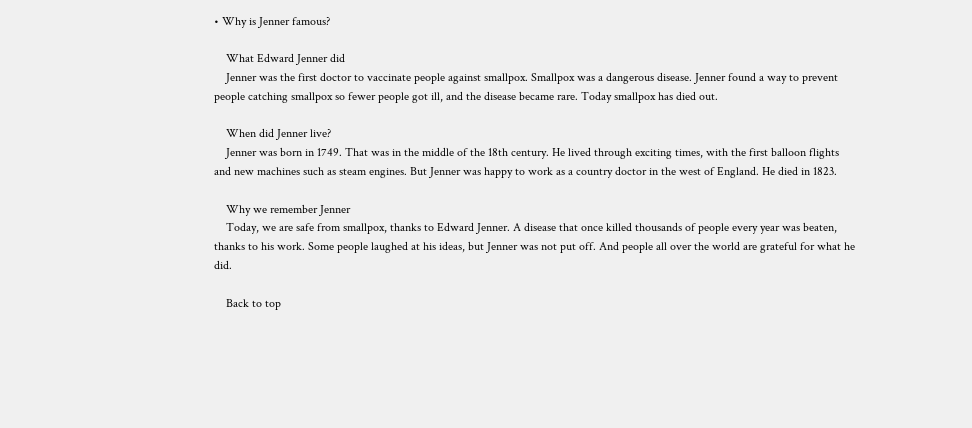• Why is Jenner famous?

    What Edward Jenner did
    Jenner was the first doctor to vaccinate people against smallpox. Smallpox was a dangerous disease. Jenner found a way to prevent people catching smallpox so fewer people got ill, and the disease became rare. Today smallpox has died out.

    When did Jenner live?
    Jenner was born in 1749. That was in the middle of the 18th century. He lived through exciting times, with the first balloon flights and new machines such as steam engines. But Jenner was happy to work as a country doctor in the west of England. He died in 1823.

    Why we remember Jenner
    Today, we are safe from smallpox, thanks to Edward Jenner. A disease that once killed thousands of people every year was beaten, thanks to his work. Some people laughed at his ideas, but Jenner was not put off. And people all over the world are grateful for what he did.

    Back to top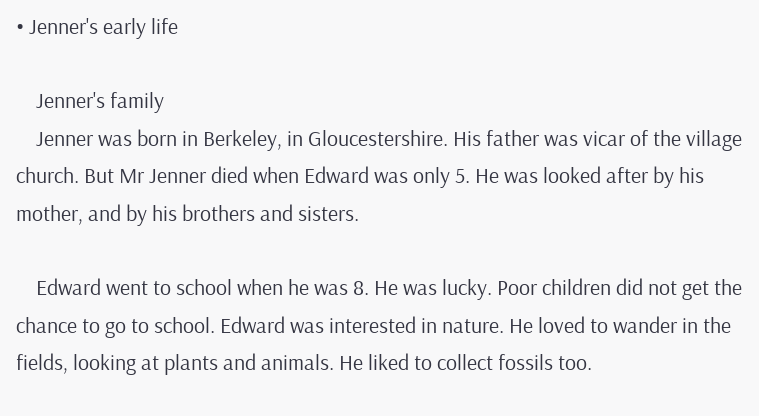• Jenner's early life

    Jenner's family
    Jenner was born in Berkeley, in Gloucestershire. His father was vicar of the village church. But Mr Jenner died when Edward was only 5. He was looked after by his mother, and by his brothers and sisters.

    Edward went to school when he was 8. He was lucky. Poor children did not get the chance to go to school. Edward was interested in nature. He loved to wander in the fields, looking at plants and animals. He liked to collect fossils too.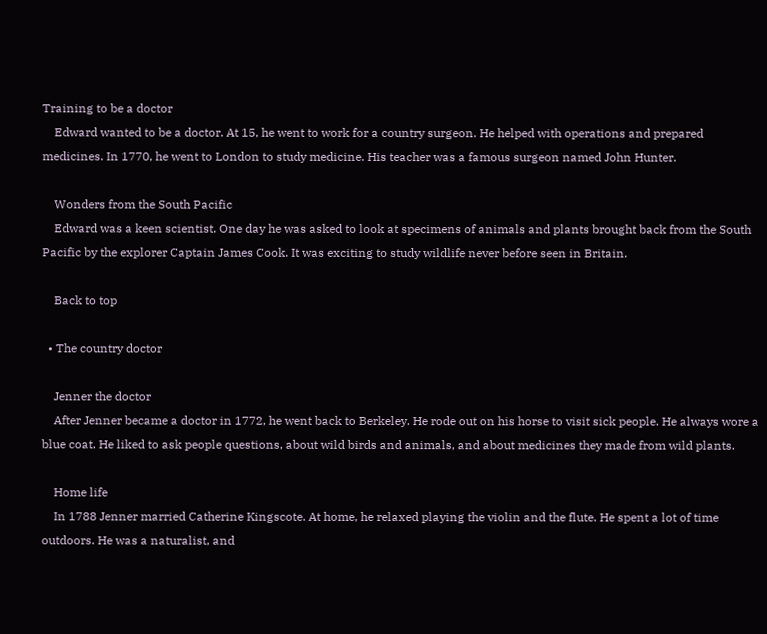Training to be a doctor
    Edward wanted to be a doctor. At 15, he went to work for a country surgeon. He helped with operations and prepared medicines. In 1770, he went to London to study medicine. His teacher was a famous surgeon named John Hunter.

    Wonders from the South Pacific
    Edward was a keen scientist. One day he was asked to look at specimens of animals and plants brought back from the South Pacific by the explorer Captain James Cook. It was exciting to study wildlife never before seen in Britain.

    Back to top

  • The country doctor

    Jenner the doctor
    After Jenner became a doctor in 1772, he went back to Berkeley. He rode out on his horse to visit sick people. He always wore a blue coat. He liked to ask people questions, about wild birds and animals, and about medicines they made from wild plants.

    Home life
    In 1788 Jenner married Catherine Kingscote. At home, he relaxed playing the violin and the flute. He spent a lot of time outdoors. He was a naturalist, and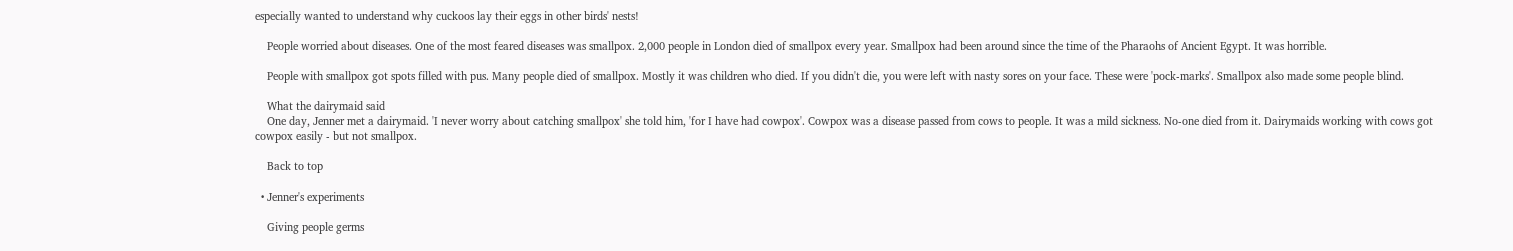especially wanted to understand why cuckoos lay their eggs in other birds' nests!

    People worried about diseases. One of the most feared diseases was smallpox. 2,000 people in London died of smallpox every year. Smallpox had been around since the time of the Pharaohs of Ancient Egypt. It was horrible.

    People with smallpox got spots filled with pus. Many people died of smallpox. Mostly it was children who died. If you didn't die, you were left with nasty sores on your face. These were 'pock-marks'. Smallpox also made some people blind.

    What the dairymaid said
    One day, Jenner met a dairymaid. 'I never worry about catching smallpox' she told him, 'for I have had cowpox'. Cowpox was a disease passed from cows to people. It was a mild sickness. No-one died from it. Dairymaids working with cows got cowpox easily - but not smallpox.

    Back to top

  • Jenner's experiments

    Giving people germs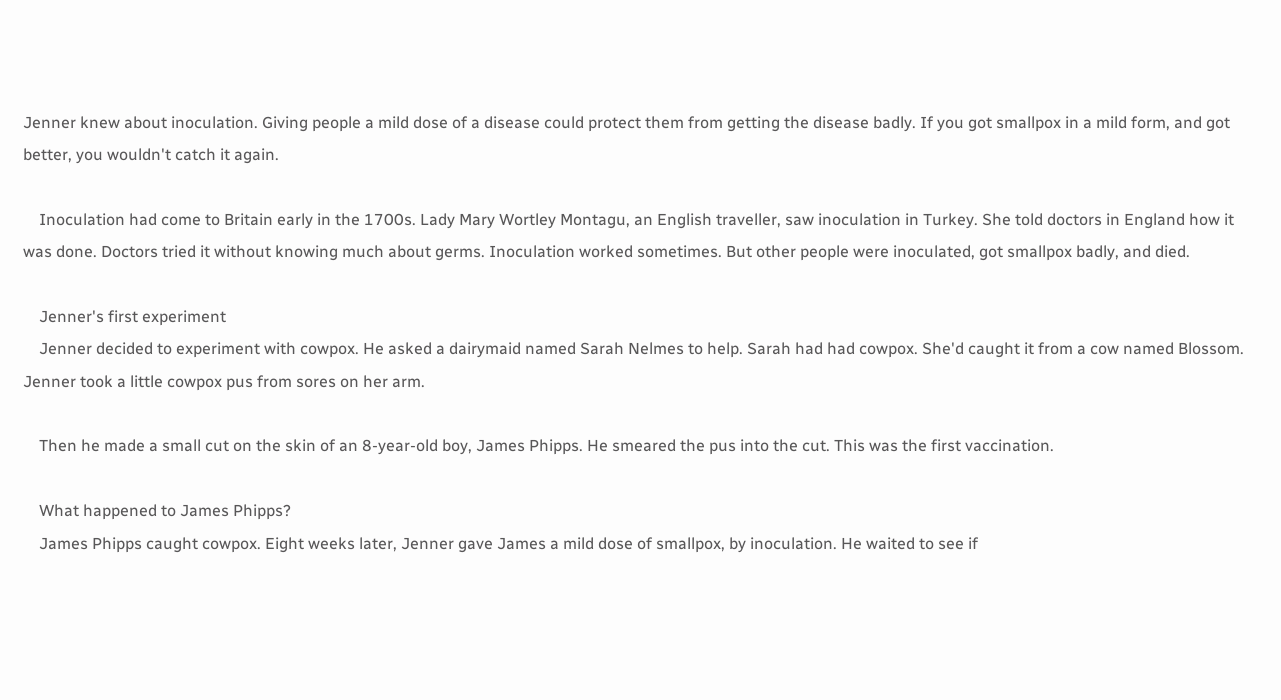Jenner knew about inoculation. Giving people a mild dose of a disease could protect them from getting the disease badly. If you got smallpox in a mild form, and got better, you wouldn't catch it again.

    Inoculation had come to Britain early in the 1700s. Lady Mary Wortley Montagu, an English traveller, saw inoculation in Turkey. She told doctors in England how it was done. Doctors tried it without knowing much about germs. Inoculation worked sometimes. But other people were inoculated, got smallpox badly, and died.

    Jenner's first experiment
    Jenner decided to experiment with cowpox. He asked a dairymaid named Sarah Nelmes to help. Sarah had had cowpox. She'd caught it from a cow named Blossom. Jenner took a little cowpox pus from sores on her arm.

    Then he made a small cut on the skin of an 8-year-old boy, James Phipps. He smeared the pus into the cut. This was the first vaccination.

    What happened to James Phipps?
    James Phipps caught cowpox. Eight weeks later, Jenner gave James a mild dose of smallpox, by inoculation. He waited to see if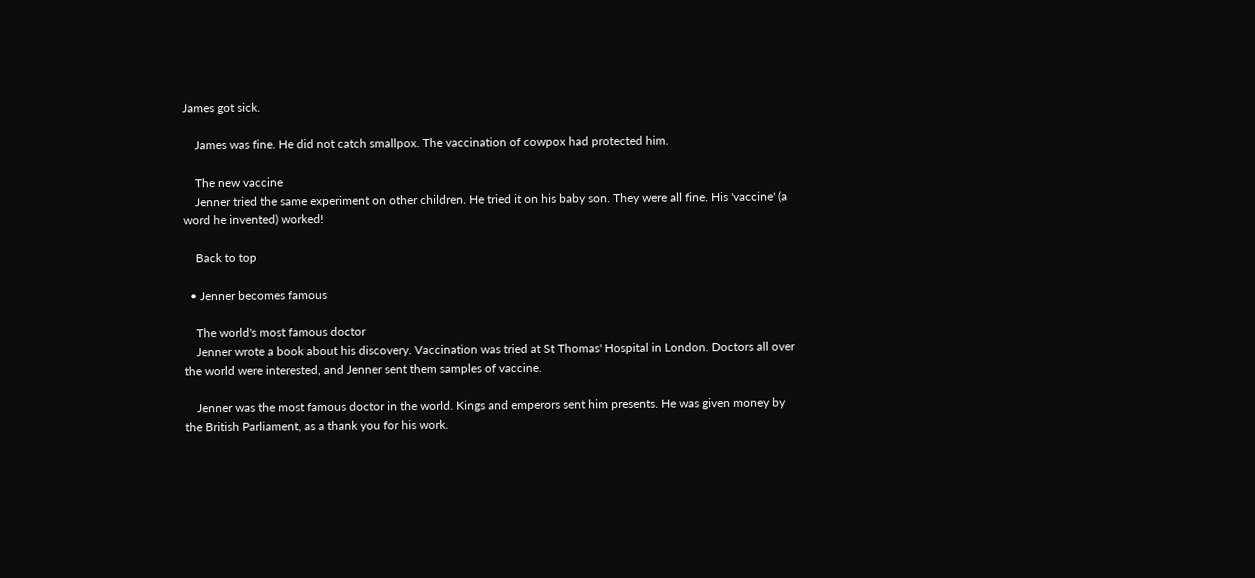James got sick.

    James was fine. He did not catch smallpox. The vaccination of cowpox had protected him.

    The new vaccine
    Jenner tried the same experiment on other children. He tried it on his baby son. They were all fine. His 'vaccine' (a word he invented) worked!

    Back to top

  • Jenner becomes famous

    The world's most famous doctor
    Jenner wrote a book about his discovery. Vaccination was tried at St Thomas' Hospital in London. Doctors all over the world were interested, and Jenner sent them samples of vaccine.

    Jenner was the most famous doctor in the world. Kings and emperors sent him presents. He was given money by the British Parliament, as a thank you for his work.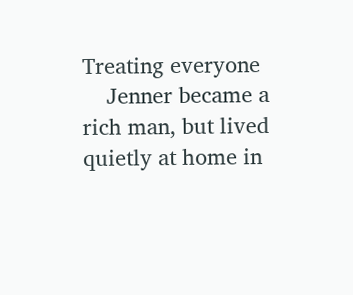Treating everyone
    Jenner became a rich man, but lived quietly at home in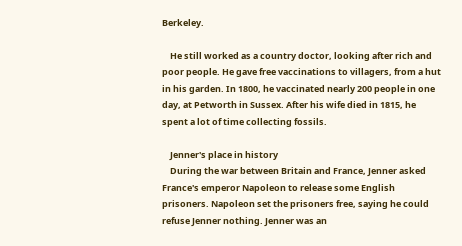Berkeley.

    He still worked as a country doctor, looking after rich and poor people. He gave free vaccinations to villagers, from a hut in his garden. In 1800, he vaccinated nearly 200 people in one day, at Petworth in Sussex. After his wife died in 1815, he spent a lot of time collecting fossils.

    Jenner's place in history
    During the war between Britain and France, Jenner asked France's emperor Napoleon to release some English prisoners. Napoleon set the prisoners free, saying he could refuse Jenner nothing. Jenner was an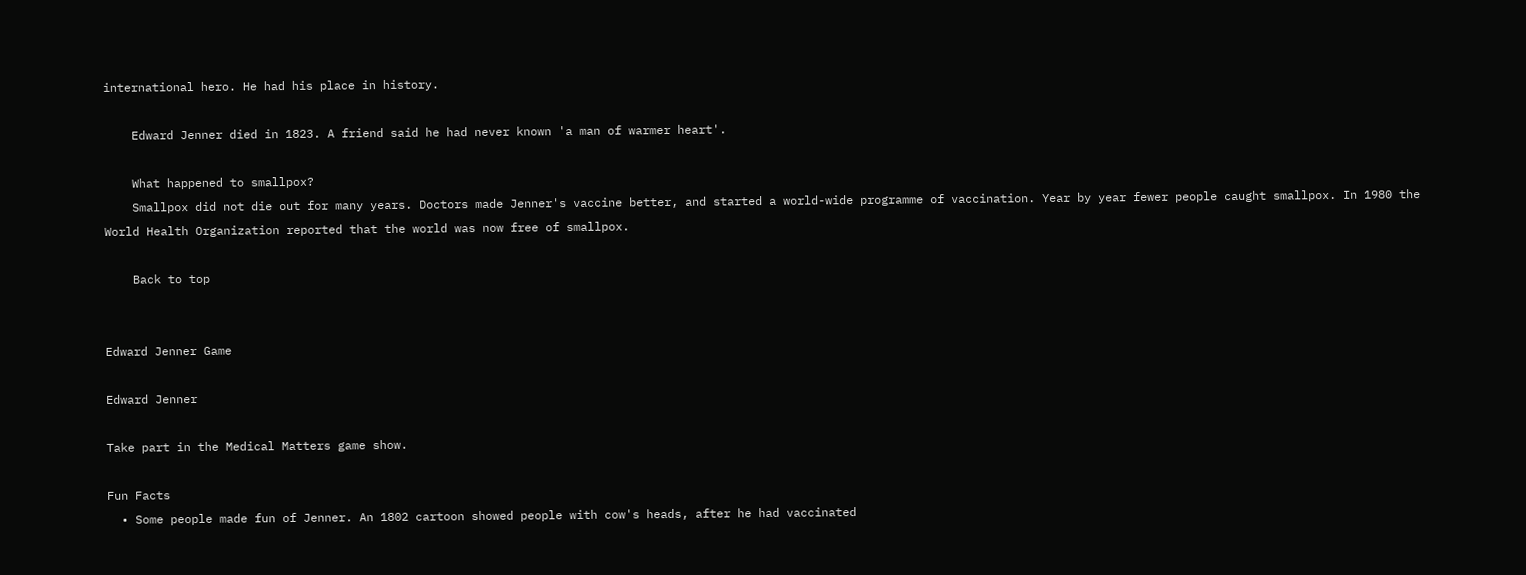international hero. He had his place in history.

    Edward Jenner died in 1823. A friend said he had never known 'a man of warmer heart'.

    What happened to smallpox?
    Smallpox did not die out for many years. Doctors made Jenner's vaccine better, and started a world-wide programme of vaccination. Year by year fewer people caught smallpox. In 1980 the World Health Organization reported that the world was now free of smallpox.

    Back to top


Edward Jenner Game

Edward Jenner

Take part in the Medical Matters game show.

Fun Facts
  • Some people made fun of Jenner. An 1802 cartoon showed people with cow's heads, after he had vaccinated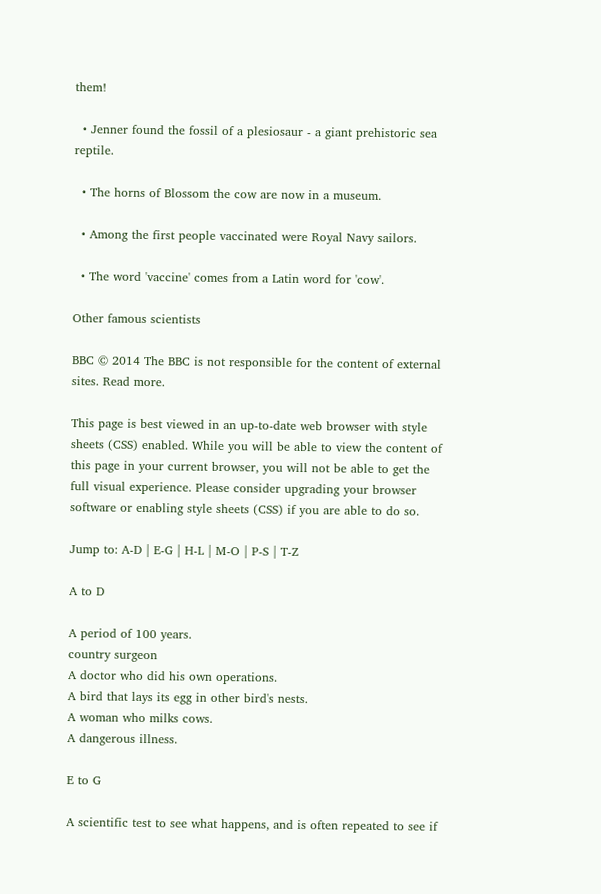them!

  • Jenner found the fossil of a plesiosaur - a giant prehistoric sea reptile.

  • The horns of Blossom the cow are now in a museum.

  • Among the first people vaccinated were Royal Navy sailors.

  • The word 'vaccine' comes from a Latin word for 'cow'.

Other famous scientists

BBC © 2014 The BBC is not responsible for the content of external sites. Read more.

This page is best viewed in an up-to-date web browser with style sheets (CSS) enabled. While you will be able to view the content of this page in your current browser, you will not be able to get the full visual experience. Please consider upgrading your browser software or enabling style sheets (CSS) if you are able to do so.

Jump to: A-D | E-G | H-L | M-O | P-S | T-Z

A to D

A period of 100 years.
country surgeon
A doctor who did his own operations.
A bird that lays its egg in other bird's nests.
A woman who milks cows.
A dangerous illness.

E to G

A scientific test to see what happens, and is often repeated to see if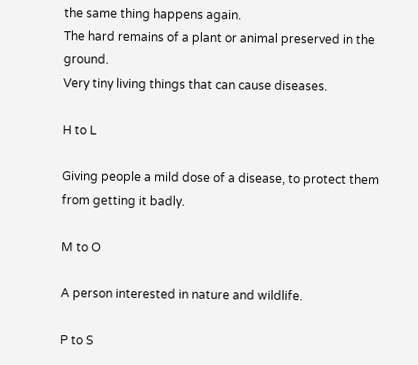the same thing happens again.
The hard remains of a plant or animal preserved in the ground.
Very tiny living things that can cause diseases.

H to L

Giving people a mild dose of a disease, to protect them from getting it badly.

M to O

A person interested in nature and wildlife.

P to S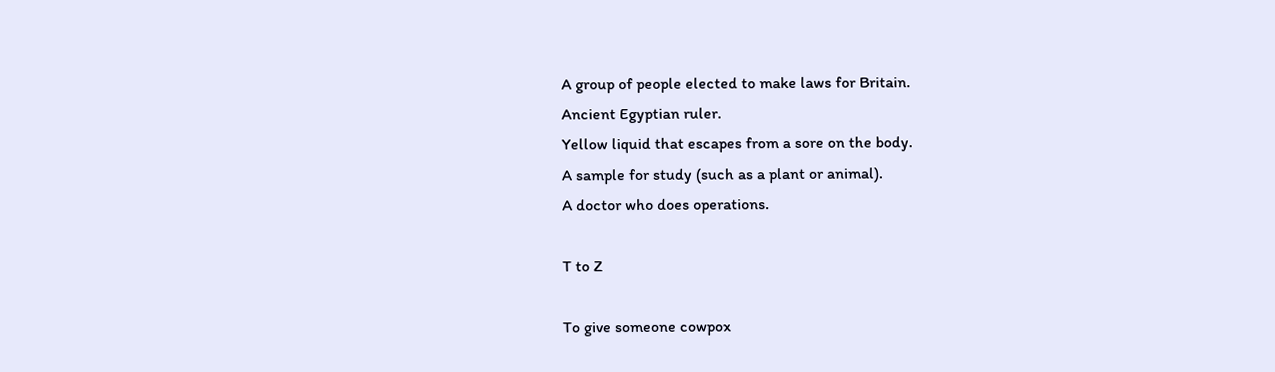A group of people elected to make laws for Britain.
Ancient Egyptian ruler.
Yellow liquid that escapes from a sore on the body.
A sample for study (such as a plant or animal).
A doctor who does operations.

T to Z

To give someone cowpox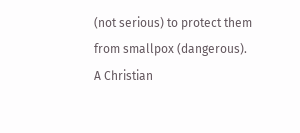(not serious) to protect them from smallpox (dangerous).
A Christian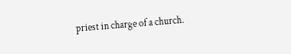priest in charge of a church.